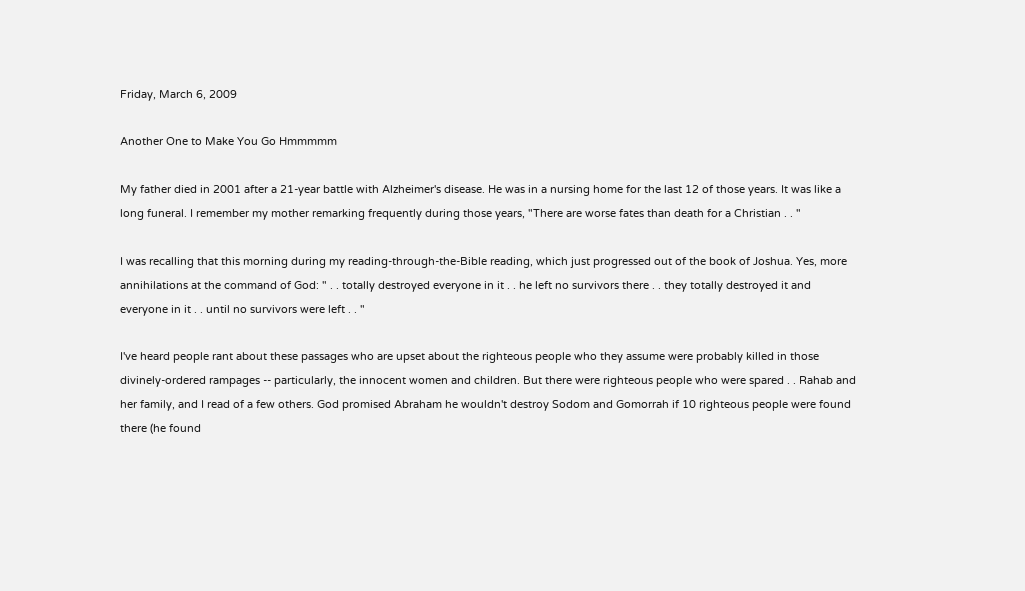Friday, March 6, 2009

Another One to Make You Go Hmmmmm

My father died in 2001 after a 21-year battle with Alzheimer's disease. He was in a nursing home for the last 12 of those years. It was like a long funeral. I remember my mother remarking frequently during those years, "There are worse fates than death for a Christian . . "

I was recalling that this morning during my reading-through-the-Bible reading, which just progressed out of the book of Joshua. Yes, more annihilations at the command of God: " . . totally destroyed everyone in it . . he left no survivors there . . they totally destroyed it and everyone in it . . until no survivors were left . . "

I've heard people rant about these passages who are upset about the righteous people who they assume were probably killed in those divinely-ordered rampages -- particularly, the innocent women and children. But there were righteous people who were spared . . Rahab and her family, and I read of a few others. God promised Abraham he wouldn't destroy Sodom and Gomorrah if 10 righteous people were found there (he found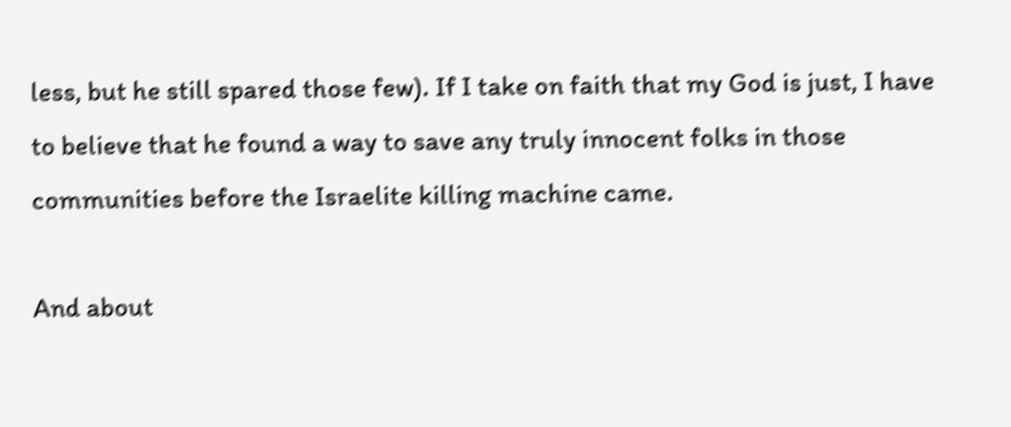less, but he still spared those few). If I take on faith that my God is just, I have to believe that he found a way to save any truly innocent folks in those communities before the Israelite killing machine came.

And about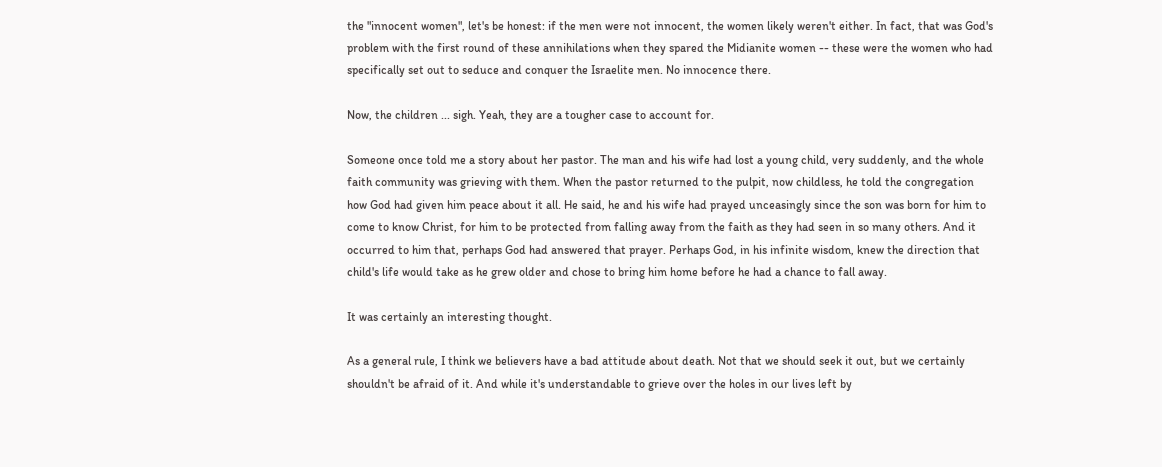the "innocent women", let's be honest: if the men were not innocent, the women likely weren't either. In fact, that was God's problem with the first round of these annihilations when they spared the Midianite women -- these were the women who had specifically set out to seduce and conquer the Israelite men. No innocence there.

Now, the children ... sigh. Yeah, they are a tougher case to account for.

Someone once told me a story about her pastor. The man and his wife had lost a young child, very suddenly, and the whole faith community was grieving with them. When the pastor returned to the pulpit, now childless, he told the congregation how God had given him peace about it all. He said, he and his wife had prayed unceasingly since the son was born for him to come to know Christ, for him to be protected from falling away from the faith as they had seen in so many others. And it occurred to him that, perhaps God had answered that prayer. Perhaps God, in his infinite wisdom, knew the direction that child's life would take as he grew older and chose to bring him home before he had a chance to fall away.

It was certainly an interesting thought.

As a general rule, I think we believers have a bad attitude about death. Not that we should seek it out, but we certainly shouldn't be afraid of it. And while it's understandable to grieve over the holes in our lives left by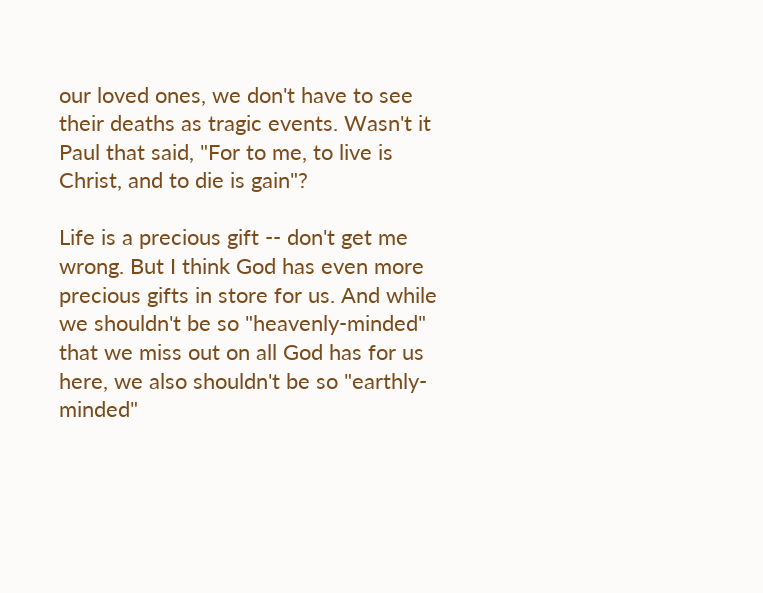our loved ones, we don't have to see their deaths as tragic events. Wasn't it Paul that said, "For to me, to live is Christ, and to die is gain"?

Life is a precious gift -- don't get me wrong. But I think God has even more precious gifts in store for us. And while we shouldn't be so "heavenly-minded" that we miss out on all God has for us here, we also shouldn't be so "earthly-minded"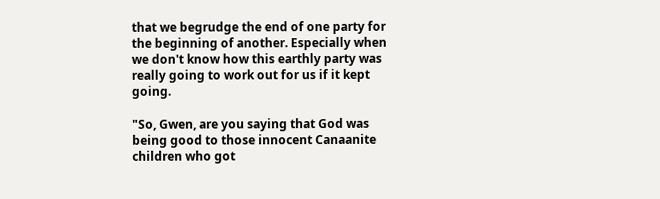that we begrudge the end of one party for the beginning of another. Especially when we don't know how this earthly party was really going to work out for us if it kept going.

"So, Gwen, are you saying that God was being good to those innocent Canaanite children who got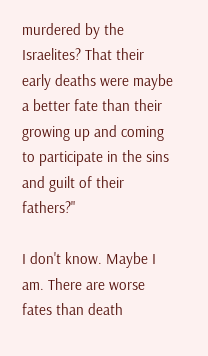murdered by the Israelites? That their early deaths were maybe a better fate than their growing up and coming to participate in the sins and guilt of their fathers?"

I don't know. Maybe I am. There are worse fates than death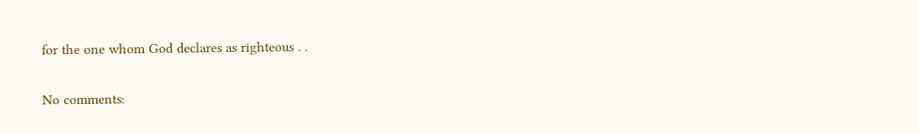for the one whom God declares as righteous . .

No comments: